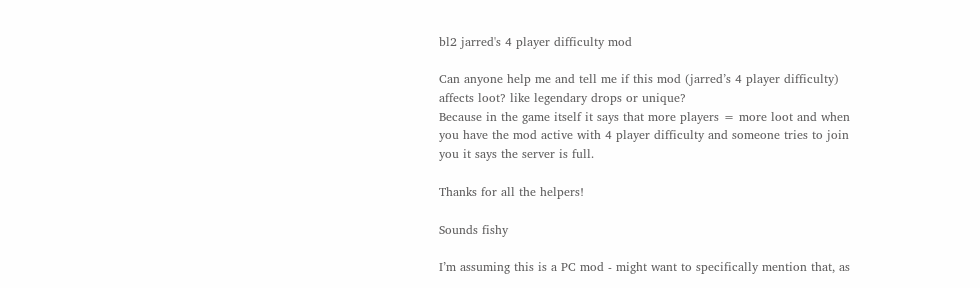bl2 jarred's 4 player difficulty mod

Can anyone help me and tell me if this mod (jarred’s 4 player difficulty) affects loot? like legendary drops or unique?
Because in the game itself it says that more players = more loot and when you have the mod active with 4 player difficulty and someone tries to join you it says the server is full.

Thanks for all the helpers!

Sounds fishy

I’m assuming this is a PC mod - might want to specifically mention that, as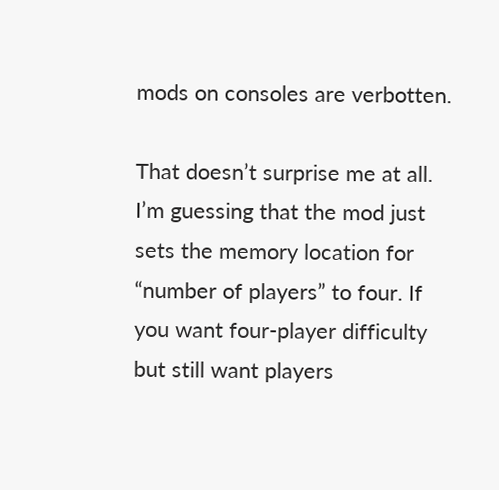mods on consoles are verbotten.

That doesn’t surprise me at all. I’m guessing that the mod just sets the memory location for “number of players” to four. If you want four-player difficulty but still want players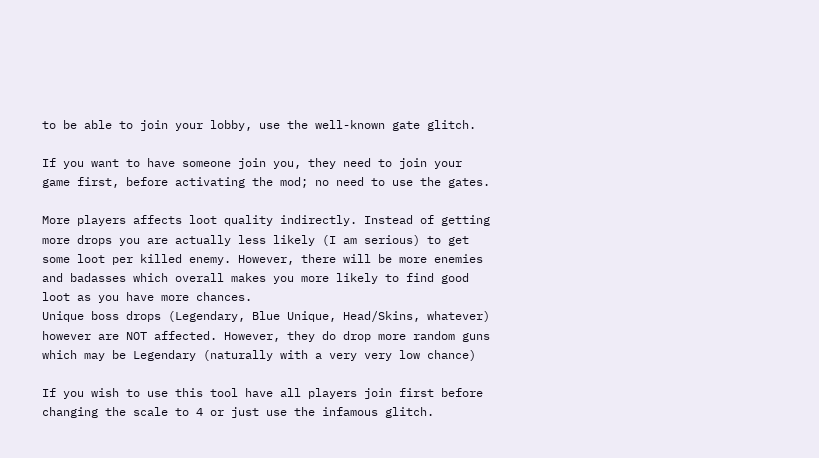to be able to join your lobby, use the well-known gate glitch.

If you want to have someone join you, they need to join your game first, before activating the mod; no need to use the gates.

More players affects loot quality indirectly. Instead of getting more drops you are actually less likely (I am serious) to get some loot per killed enemy. However, there will be more enemies and badasses which overall makes you more likely to find good loot as you have more chances.
Unique boss drops (Legendary, Blue Unique, Head/Skins, whatever) however are NOT affected. However, they do drop more random guns which may be Legendary (naturally with a very very low chance)

If you wish to use this tool have all players join first before changing the scale to 4 or just use the infamous glitch.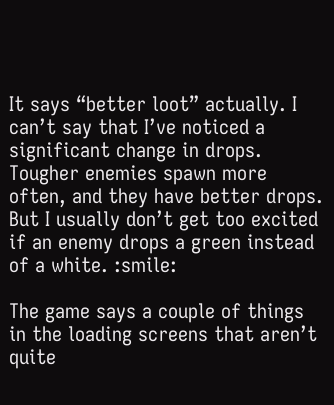It says “better loot” actually. I can’t say that I’ve noticed a significant change in drops. Tougher enemies spawn more often, and they have better drops. But I usually don’t get too excited if an enemy drops a green instead of a white. :smile:

The game says a couple of things in the loading screens that aren’t quite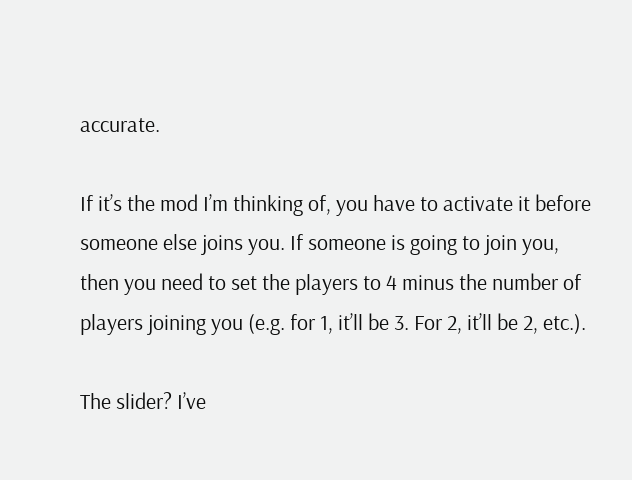accurate.

If it’s the mod I’m thinking of, you have to activate it before someone else joins you. If someone is going to join you, then you need to set the players to 4 minus the number of players joining you (e.g. for 1, it’ll be 3. For 2, it’ll be 2, etc.).

The slider? I’ve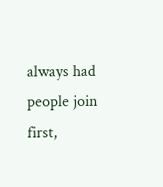always had people join first,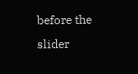before the slider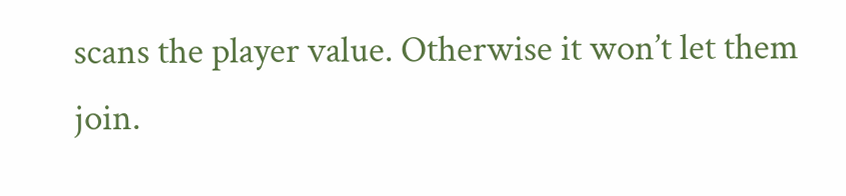scans the player value. Otherwise it won’t let them join.